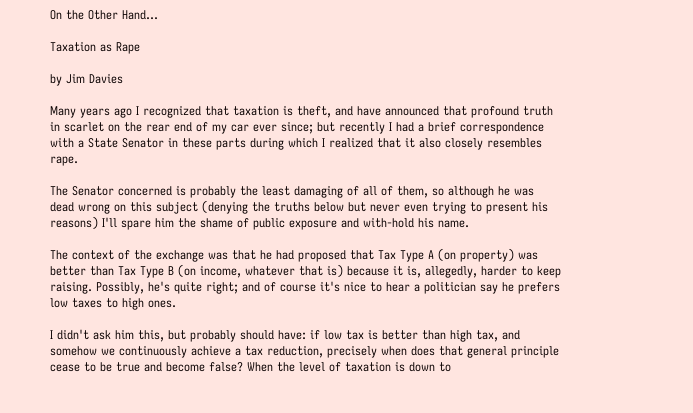On the Other Hand...

Taxation as Rape

by Jim Davies

Many years ago I recognized that taxation is theft, and have announced that profound truth in scarlet on the rear end of my car ever since; but recently I had a brief correspondence with a State Senator in these parts during which I realized that it also closely resembles rape.

The Senator concerned is probably the least damaging of all of them, so although he was dead wrong on this subject (denying the truths below but never even trying to present his reasons) I'll spare him the shame of public exposure and with-hold his name.

The context of the exchange was that he had proposed that Tax Type A (on property) was better than Tax Type B (on income, whatever that is) because it is, allegedly, harder to keep raising. Possibly, he's quite right; and of course it's nice to hear a politician say he prefers low taxes to high ones.

I didn't ask him this, but probably should have: if low tax is better than high tax, and somehow we continuously achieve a tax reduction, precisely when does that general principle cease to be true and become false? When the level of taxation is down to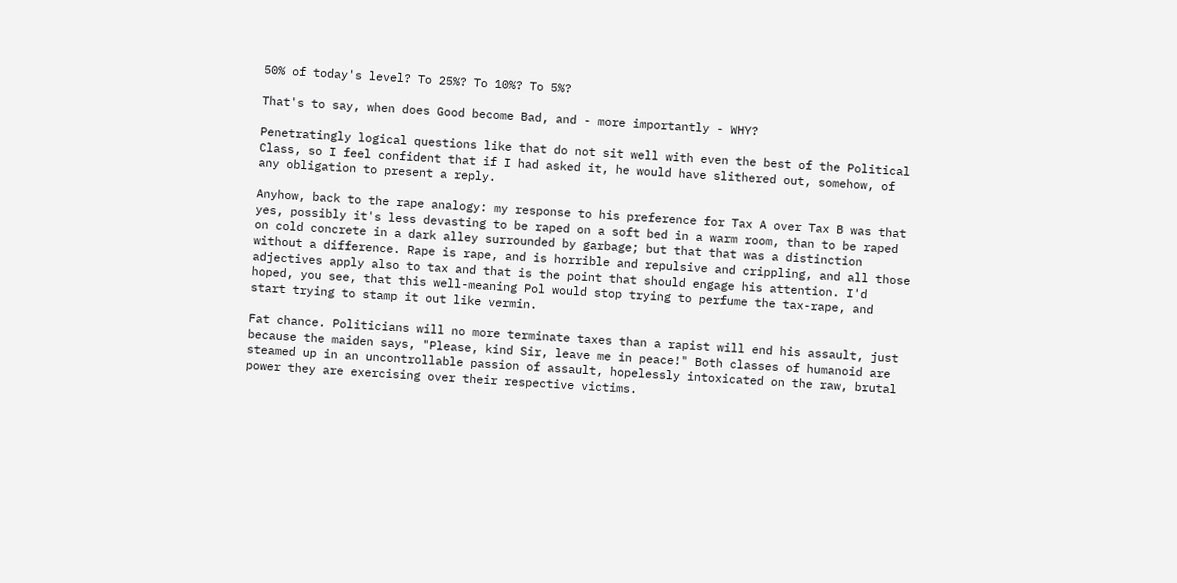50% of today's level? To 25%? To 10%? To 5%?

That's to say, when does Good become Bad, and - more importantly - WHY?

Penetratingly logical questions like that do not sit well with even the best of the Political Class, so I feel confident that if I had asked it, he would have slithered out, somehow, of any obligation to present a reply.

Anyhow, back to the rape analogy: my response to his preference for Tax A over Tax B was that yes, possibly it's less devasting to be raped on a soft bed in a warm room, than to be raped on cold concrete in a dark alley surrounded by garbage; but that that was a distinction without a difference. Rape is rape, and is horrible and repulsive and crippling, and all those adjectives apply also to tax and that is the point that should engage his attention. I'd hoped, you see, that this well-meaning Pol would stop trying to perfume the tax-rape, and start trying to stamp it out like vermin.

Fat chance. Politicians will no more terminate taxes than a rapist will end his assault, just because the maiden says, "Please, kind Sir, leave me in peace!" Both classes of humanoid are steamed up in an uncontrollable passion of assault, hopelessly intoxicated on the raw, brutal power they are exercising over their respective victims.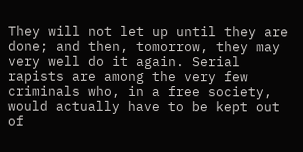They will not let up until they are done; and then, tomorrow, they may very well do it again. Serial rapists are among the very few criminals who, in a free society, would actually have to be kept out of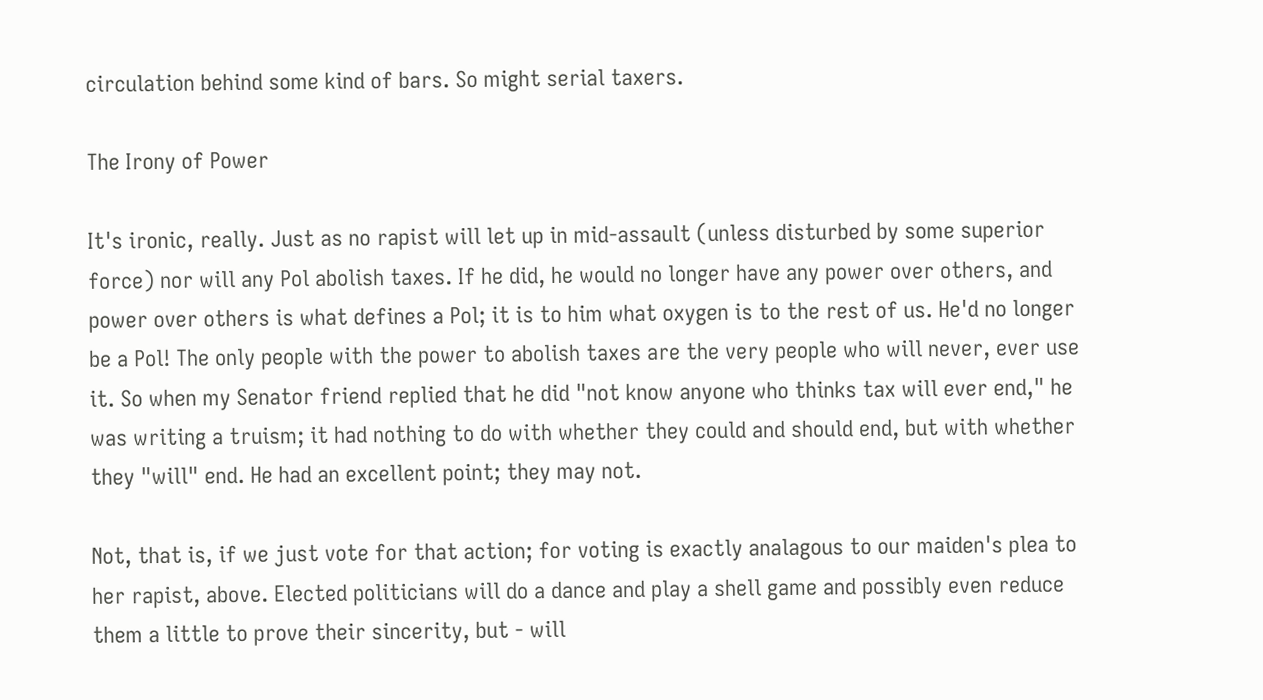circulation behind some kind of bars. So might serial taxers.

The Irony of Power

It's ironic, really. Just as no rapist will let up in mid-assault (unless disturbed by some superior force) nor will any Pol abolish taxes. If he did, he would no longer have any power over others, and power over others is what defines a Pol; it is to him what oxygen is to the rest of us. He'd no longer be a Pol! The only people with the power to abolish taxes are the very people who will never, ever use it. So when my Senator friend replied that he did "not know anyone who thinks tax will ever end," he was writing a truism; it had nothing to do with whether they could and should end, but with whether they "will" end. He had an excellent point; they may not.

Not, that is, if we just vote for that action; for voting is exactly analagous to our maiden's plea to her rapist, above. Elected politicians will do a dance and play a shell game and possibly even reduce them a little to prove their sincerity, but - will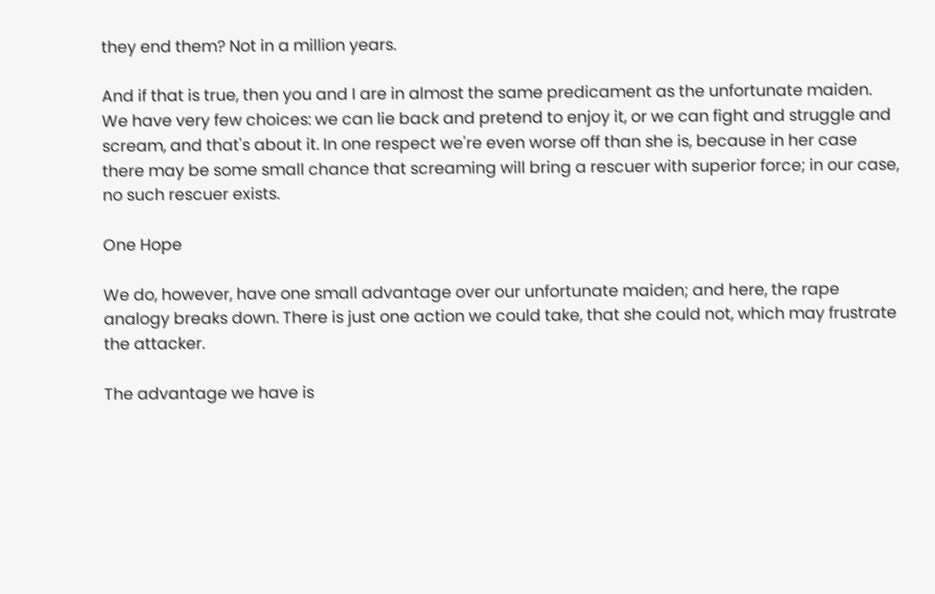they end them? Not in a million years.

And if that is true, then you and I are in almost the same predicament as the unfortunate maiden. We have very few choices: we can lie back and pretend to enjoy it, or we can fight and struggle and scream, and that's about it. In one respect we're even worse off than she is, because in her case there may be some small chance that screaming will bring a rescuer with superior force; in our case, no such rescuer exists.

One Hope

We do, however, have one small advantage over our unfortunate maiden; and here, the rape analogy breaks down. There is just one action we could take, that she could not, which may frustrate the attacker.

The advantage we have is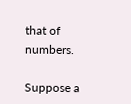that of numbers.

Suppose a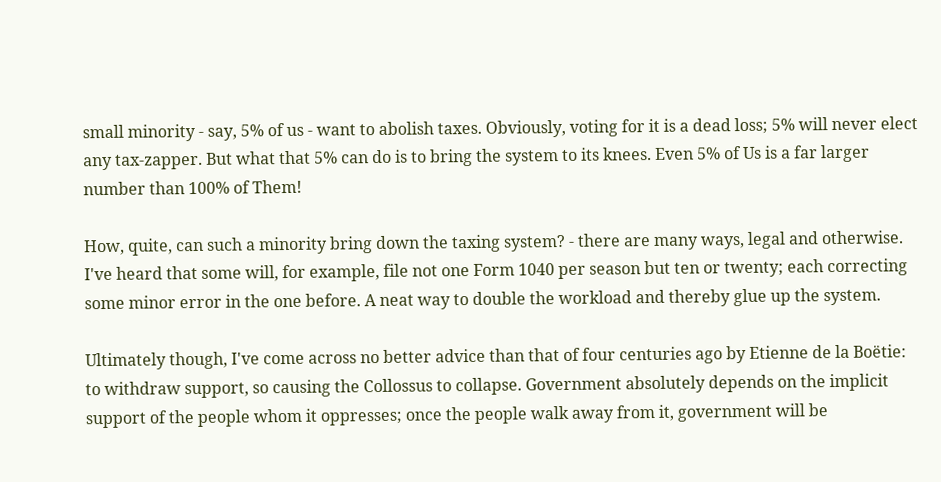small minority - say, 5% of us - want to abolish taxes. Obviously, voting for it is a dead loss; 5% will never elect any tax-zapper. But what that 5% can do is to bring the system to its knees. Even 5% of Us is a far larger number than 100% of Them!

How, quite, can such a minority bring down the taxing system? - there are many ways, legal and otherwise. I've heard that some will, for example, file not one Form 1040 per season but ten or twenty; each correcting some minor error in the one before. A neat way to double the workload and thereby glue up the system.

Ultimately though, I've come across no better advice than that of four centuries ago by Etienne de la Boëtie: to withdraw support, so causing the Collossus to collapse. Government absolutely depends on the implicit support of the people whom it oppresses; once the people walk away from it, government will be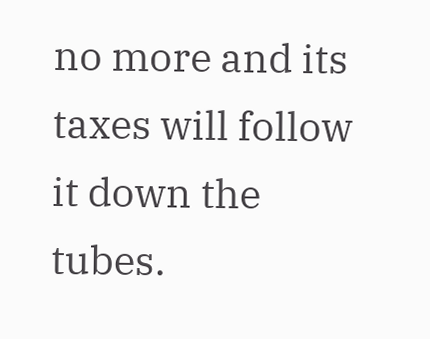no more and its taxes will follow it down the tubes.